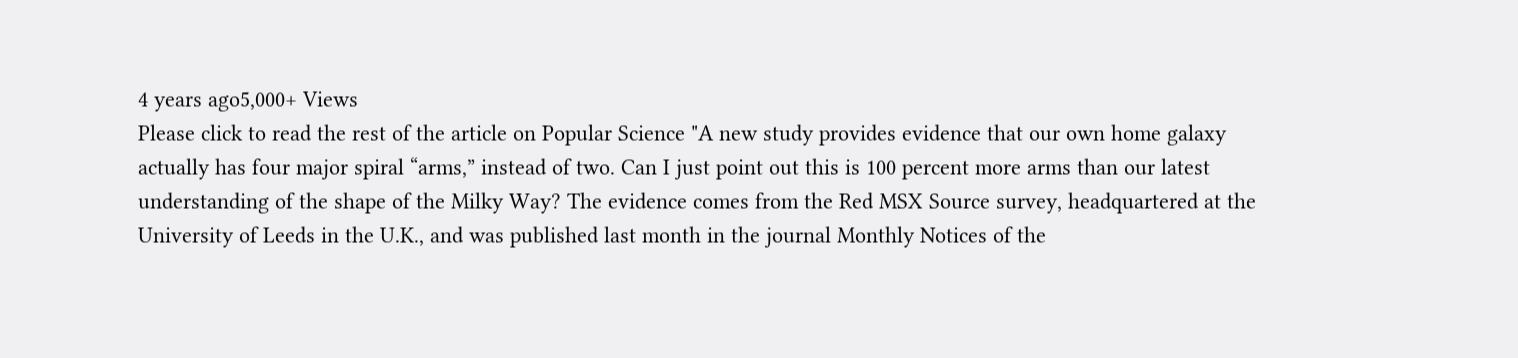4 years ago5,000+ Views
Please click to read the rest of the article on Popular Science "A new study provides evidence that our own home galaxy actually has four major spiral “arms,” instead of two. Can I just point out this is 100 percent more arms than our latest understanding of the shape of the Milky Way? The evidence comes from the Red MSX Source survey, headquartered at the University of Leeds in the U.K., and was published last month in the journal Monthly Notices of the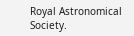Royal Astronomical Society.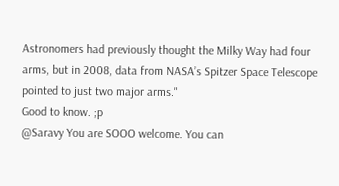Astronomers had previously thought the Milky Way had four arms, but in 2008, data from NASA’s Spitzer Space Telescope pointed to just two major arms."
Good to know. ;p
@Saravy You are SOOO welcome. You can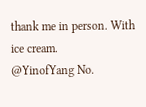thank me in person. With ice cream.
@YinofYang No.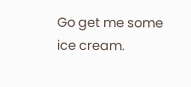Go get me some ice cream.